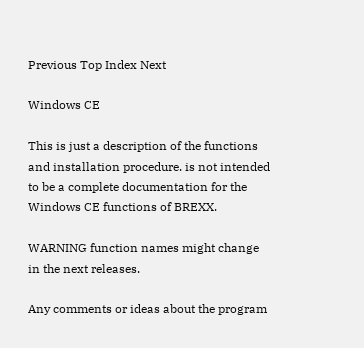Previous Top Index Next

Windows CE

This is just a description of the functions and installation procedure. is not intended to be a complete documentation for the Windows CE functions of BREXX.

WARNING function names might change in the next releases.

Any comments or ideas about the program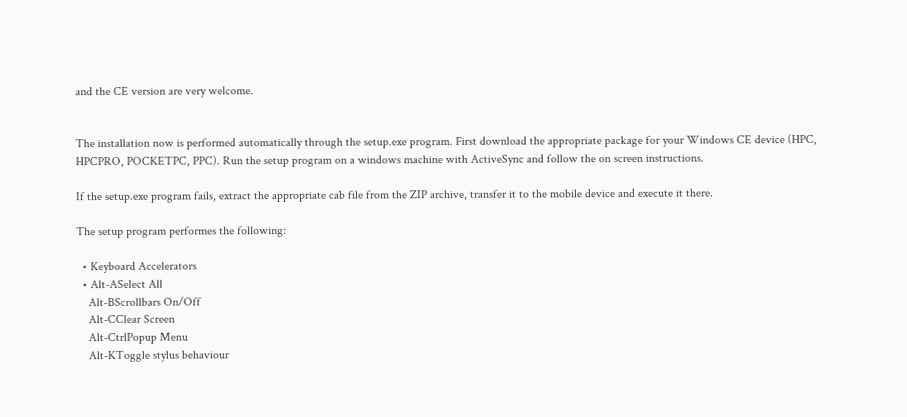and the CE version are very welcome.


The installation now is performed automatically through the setup.exe program. First download the appropriate package for your Windows CE device (HPC, HPCPRO, POCKETPC, PPC). Run the setup program on a windows machine with ActiveSync and follow the on screen instructions.

If the setup.exe program fails, extract the appropriate cab file from the ZIP archive, transfer it to the mobile device and execute it there.

The setup program performes the following:

  • Keyboard Accelerators
  • Alt-ASelect All
    Alt-BScrollbars On/Off
    Alt-CClear Screen
    Alt-CtrlPopup Menu
    Alt-KToggle stylus behaviour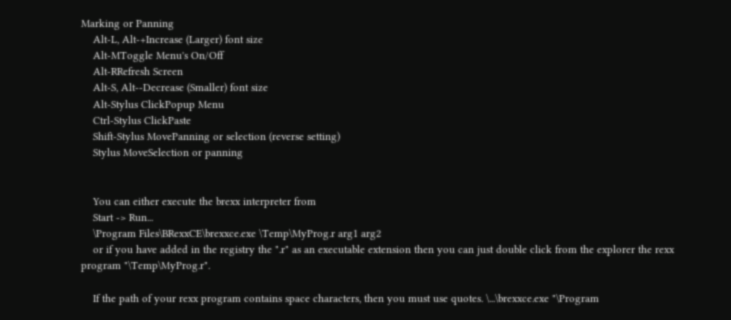Marking or Panning
    Alt-L, Alt-+Increase (Larger) font size
    Alt-MToggle Menu's On/Off
    Alt-RRefresh Screen
    Alt-S, Alt--Decrease (Smaller) font size
    Alt-Stylus ClickPopup Menu
    Ctrl-Stylus ClickPaste
    Shift-Stylus MovePanning or selection (reverse setting)
    Stylus MoveSelection or panning


    You can either execute the brexx interpreter from
    Start -> Run...
    \Program Files\BRexxCE\brexxce.exe \Temp\MyProg.r arg1 arg2
    or if you have added in the registry the ".r" as an executable extension then you can just double click from the explorer the rexx program "\Temp\MyProg.r".

    If the path of your rexx program contains space characters, then you must use quotes. \...\brexxce.exe "\Program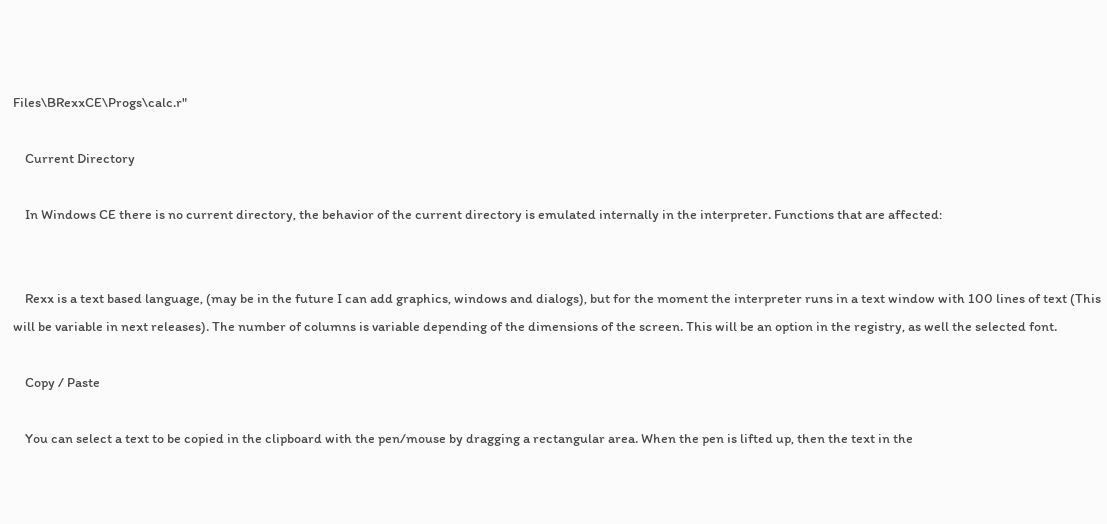Files\BRexxCE\Progs\calc.r"

    Current Directory

    In Windows CE there is no current directory, the behavior of the current directory is emulated internally in the interpreter. Functions that are affected:


    Rexx is a text based language, (may be in the future I can add graphics, windows and dialogs), but for the moment the interpreter runs in a text window with 100 lines of text (This will be variable in next releases). The number of columns is variable depending of the dimensions of the screen. This will be an option in the registry, as well the selected font.

    Copy / Paste

    You can select a text to be copied in the clipboard with the pen/mouse by dragging a rectangular area. When the pen is lifted up, then the text in the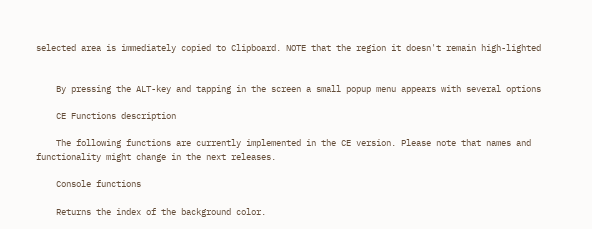selected area is immediately copied to Clipboard. NOTE that the region it doesn't remain high-lighted


    By pressing the ALT-key and tapping in the screen a small popup menu appears with several options

    CE Functions description

    The following functions are currently implemented in the CE version. Please note that names and functionality might change in the next releases.

    Console functions

    Returns the index of the background color.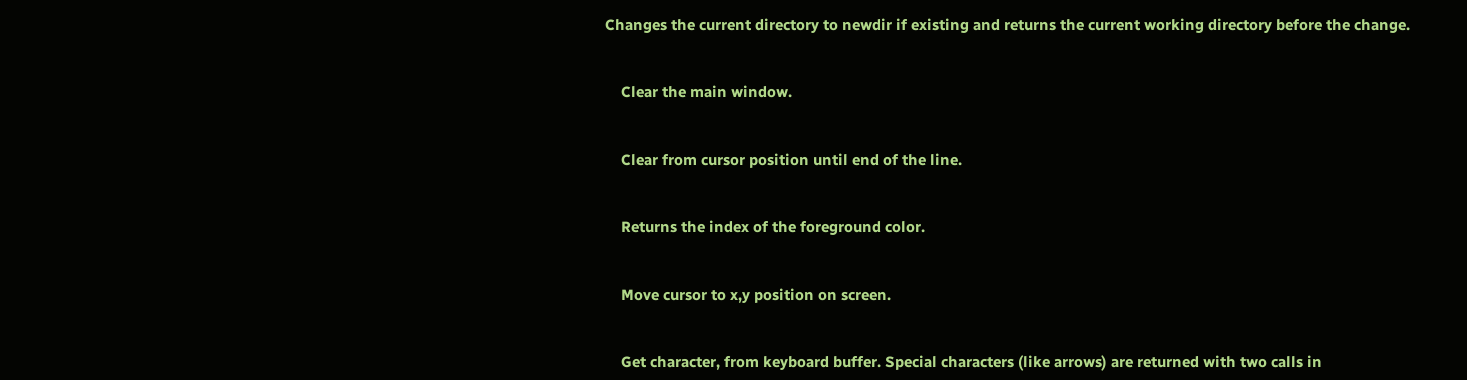Changes the current directory to newdir if existing and returns the current working directory before the change.


    Clear the main window.


    Clear from cursor position until end of the line.


    Returns the index of the foreground color.


    Move cursor to x,y position on screen.


    Get character, from keyboard buffer. Special characters (like arrows) are returned with two calls in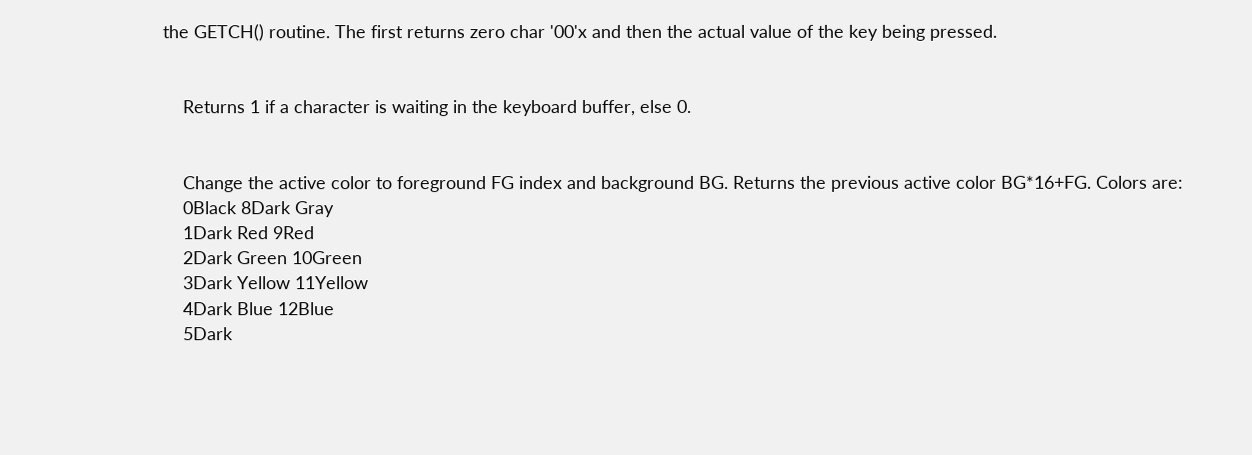the GETCH() routine. The first returns zero char '00'x and then the actual value of the key being pressed.


    Returns 1 if a character is waiting in the keyboard buffer, else 0.


    Change the active color to foreground FG index and background BG. Returns the previous active color BG*16+FG. Colors are:
    0Black 8Dark Gray
    1Dark Red 9Red
    2Dark Green 10Green
    3Dark Yellow 11Yellow
    4Dark Blue 12Blue
    5Dark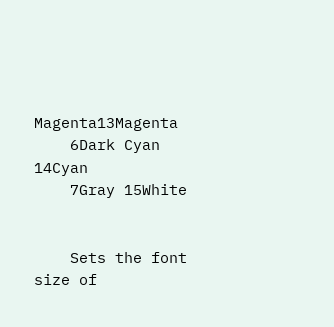Magenta13Magenta
    6Dark Cyan 14Cyan
    7Gray 15White


    Sets the font size of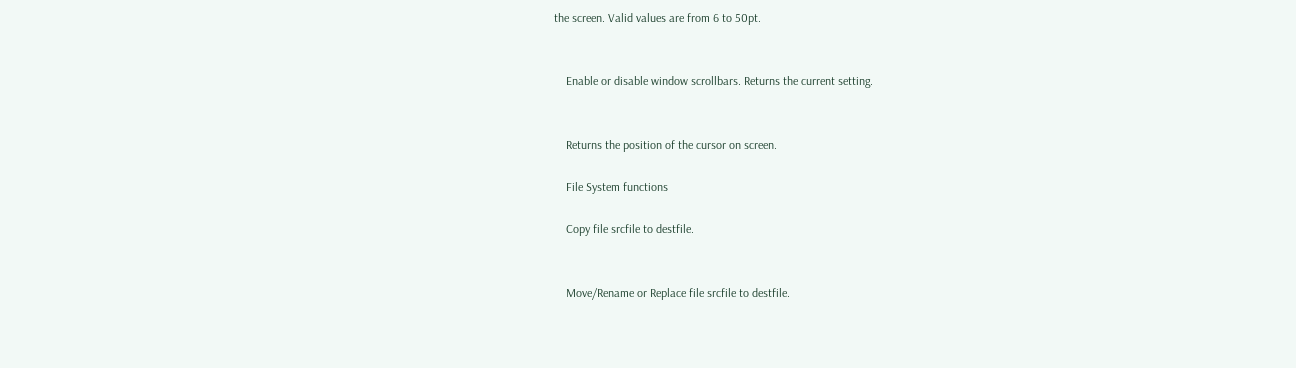the screen. Valid values are from 6 to 50pt.


    Enable or disable window scrollbars. Returns the current setting.


    Returns the position of the cursor on screen.

    File System functions

    Copy file srcfile to destfile.


    Move/Rename or Replace file srcfile to destfile.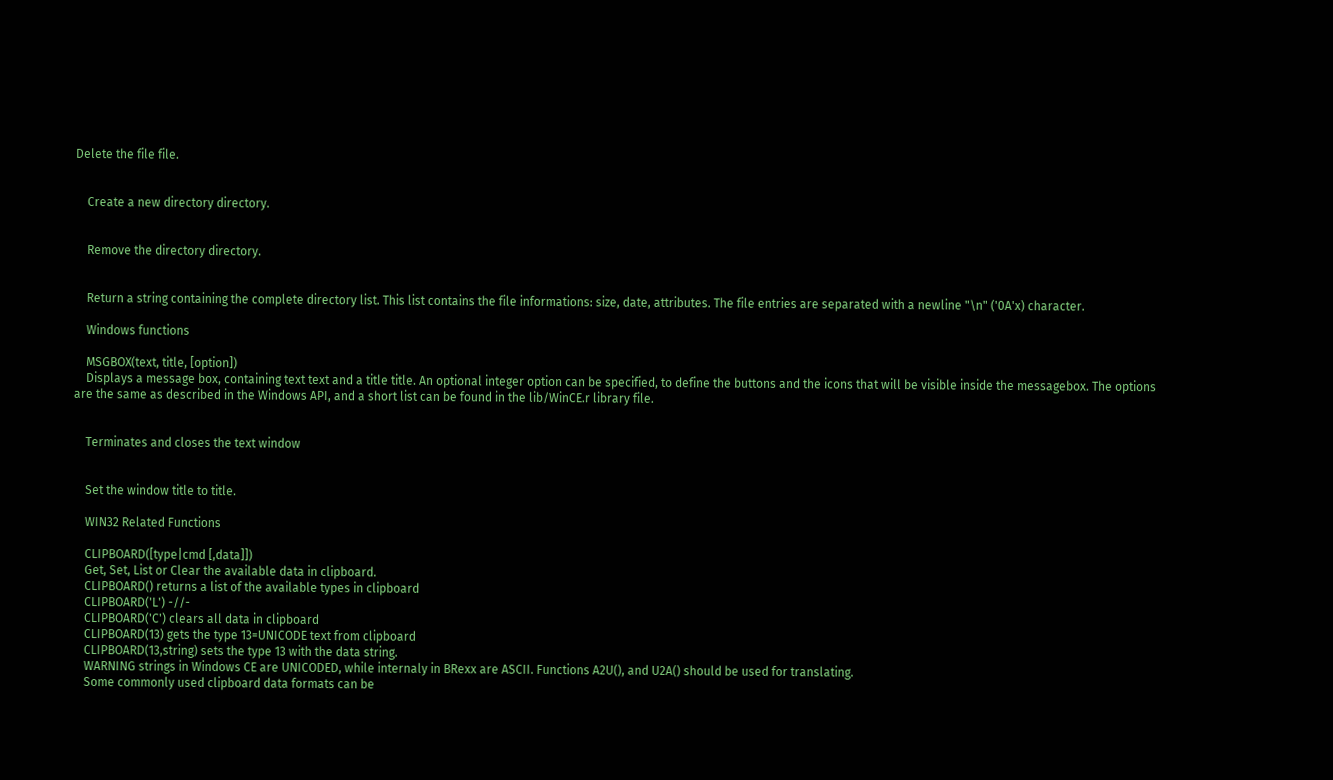Delete the file file.


    Create a new directory directory.


    Remove the directory directory.


    Return a string containing the complete directory list. This list contains the file informations: size, date, attributes. The file entries are separated with a newline "\n" ('0A'x) character.

    Windows functions

    MSGBOX(text, title, [option])
    Displays a message box, containing text text and a title title. An optional integer option can be specified, to define the buttons and the icons that will be visible inside the messagebox. The options are the same as described in the Windows API, and a short list can be found in the lib/WinCE.r library file.


    Terminates and closes the text window


    Set the window title to title.

    WIN32 Related Functions

    CLIPBOARD([type|cmd [,data]])
    Get, Set, List or Clear the available data in clipboard.
    CLIPBOARD() returns a list of the available types in clipboard
    CLIPBOARD('L') -//-
    CLIPBOARD('C') clears all data in clipboard
    CLIPBOARD(13) gets the type 13=UNICODE text from clipboard
    CLIPBOARD(13,string) sets the type 13 with the data string.
    WARNING strings in Windows CE are UNICODED, while internaly in BRexx are ASCII. Functions A2U(), and U2A() should be used for translating.
    Some commonly used clipboard data formats can be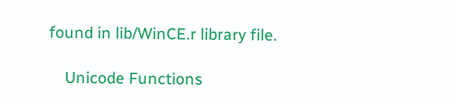found in lib/WinCE.r library file.

    Unicode Functions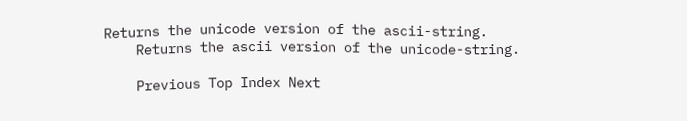Returns the unicode version of the ascii-string.
    Returns the ascii version of the unicode-string.

    Previous Top Index Next